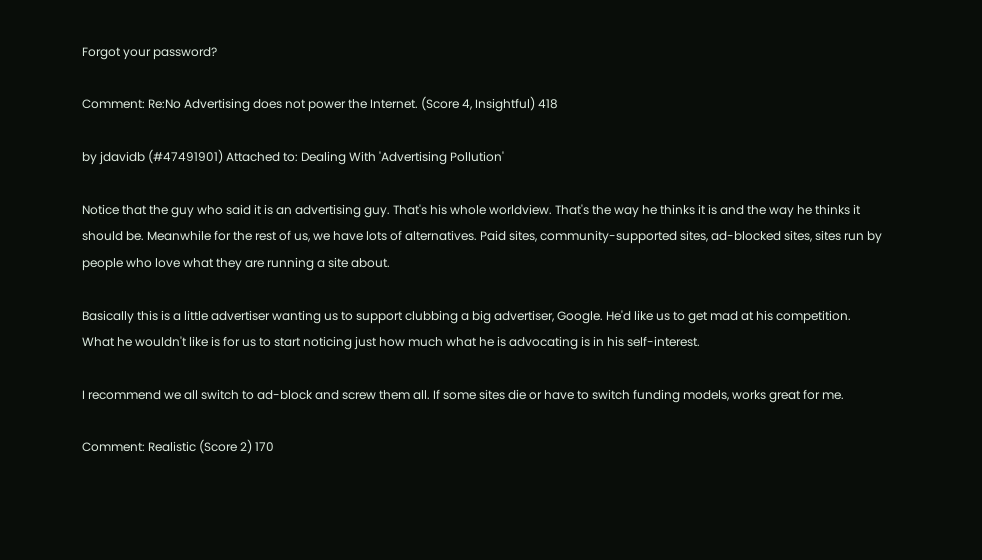Forgot your password?

Comment: Re:No Advertising does not power the Internet. (Score 4, Insightful) 418

by jdavidb (#47491901) Attached to: Dealing With 'Advertising Pollution'

Notice that the guy who said it is an advertising guy. That's his whole worldview. That's the way he thinks it is and the way he thinks it should be. Meanwhile for the rest of us, we have lots of alternatives. Paid sites, community-supported sites, ad-blocked sites, sites run by people who love what they are running a site about.

Basically this is a little advertiser wanting us to support clubbing a big advertiser, Google. He'd like us to get mad at his competition. What he wouldn't like is for us to start noticing just how much what he is advocating is in his self-interest.

I recommend we all switch to ad-block and screw them all. If some sites die or have to switch funding models, works great for me.

Comment: Realistic (Score 2) 170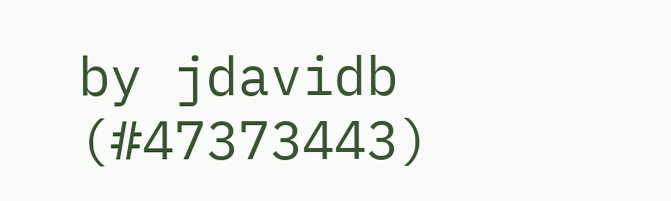by jdavidb (#47373443)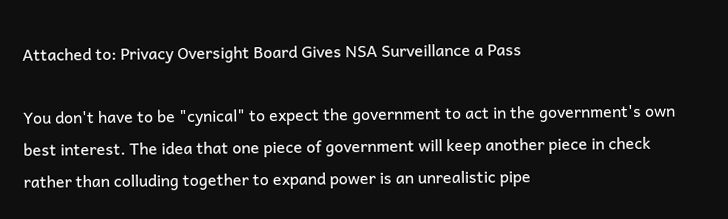Attached to: Privacy Oversight Board Gives NSA Surveillance a Pass

You don't have to be "cynical" to expect the government to act in the government's own best interest. The idea that one piece of government will keep another piece in check rather than colluding together to expand power is an unrealistic pipe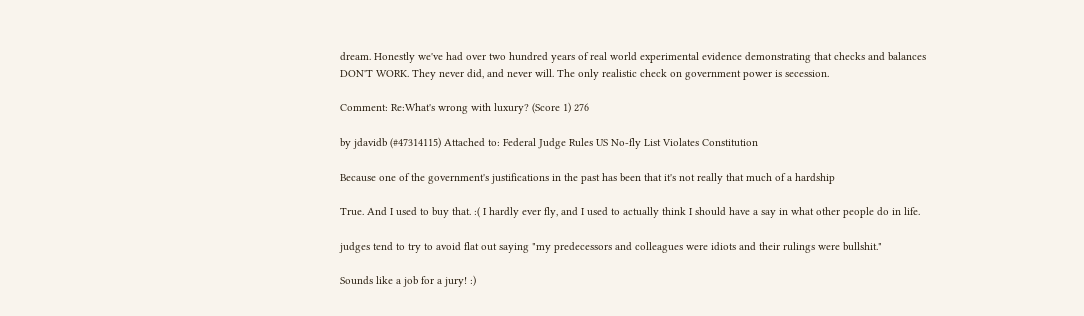dream. Honestly we've had over two hundred years of real world experimental evidence demonstrating that checks and balances DON'T WORK. They never did, and never will. The only realistic check on government power is secession.

Comment: Re:What's wrong with luxury? (Score 1) 276

by jdavidb (#47314115) Attached to: Federal Judge Rules US No-fly List Violates Constitution

Because one of the government's justifications in the past has been that it's not really that much of a hardship

True. And I used to buy that. :( I hardly ever fly, and I used to actually think I should have a say in what other people do in life.

judges tend to try to avoid flat out saying "my predecessors and colleagues were idiots and their rulings were bullshit."

Sounds like a job for a jury! :)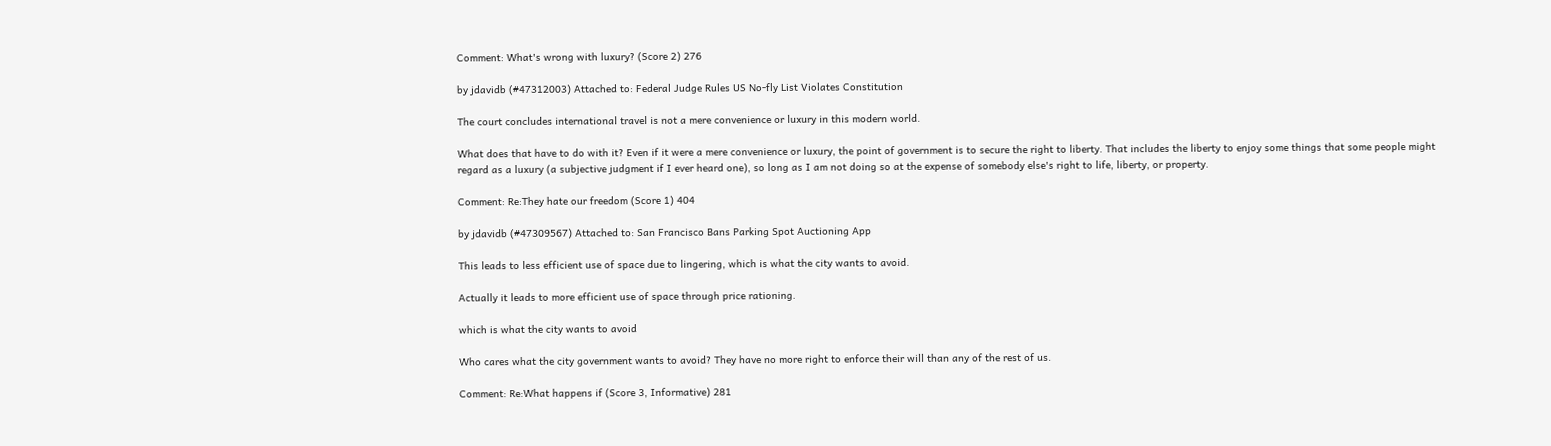Comment: What's wrong with luxury? (Score 2) 276

by jdavidb (#47312003) Attached to: Federal Judge Rules US No-fly List Violates Constitution

The court concludes international travel is not a mere convenience or luxury in this modern world.

What does that have to do with it? Even if it were a mere convenience or luxury, the point of government is to secure the right to liberty. That includes the liberty to enjoy some things that some people might regard as a luxury (a subjective judgment if I ever heard one), so long as I am not doing so at the expense of somebody else's right to life, liberty, or property.

Comment: Re:They hate our freedom (Score 1) 404

by jdavidb (#47309567) Attached to: San Francisco Bans Parking Spot Auctioning App

This leads to less efficient use of space due to lingering, which is what the city wants to avoid.

Actually it leads to more efficient use of space through price rationing.

which is what the city wants to avoid

Who cares what the city government wants to avoid? They have no more right to enforce their will than any of the rest of us.

Comment: Re:What happens if (Score 3, Informative) 281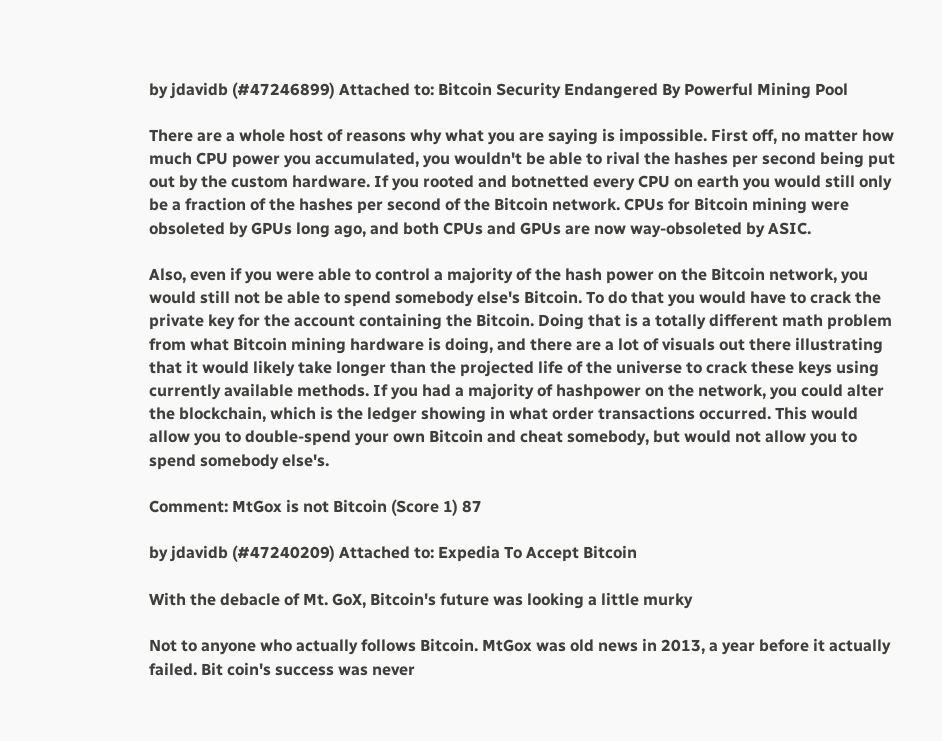by jdavidb (#47246899) Attached to: Bitcoin Security Endangered By Powerful Mining Pool

There are a whole host of reasons why what you are saying is impossible. First off, no matter how much CPU power you accumulated, you wouldn't be able to rival the hashes per second being put out by the custom hardware. If you rooted and botnetted every CPU on earth you would still only be a fraction of the hashes per second of the Bitcoin network. CPUs for Bitcoin mining were obsoleted by GPUs long ago, and both CPUs and GPUs are now way-obsoleted by ASIC.

Also, even if you were able to control a majority of the hash power on the Bitcoin network, you would still not be able to spend somebody else's Bitcoin. To do that you would have to crack the private key for the account containing the Bitcoin. Doing that is a totally different math problem from what Bitcoin mining hardware is doing, and there are a lot of visuals out there illustrating that it would likely take longer than the projected life of the universe to crack these keys using currently available methods. If you had a majority of hashpower on the network, you could alter the blockchain, which is the ledger showing in what order transactions occurred. This would allow you to double-spend your own Bitcoin and cheat somebody, but would not allow you to spend somebody else's.

Comment: MtGox is not Bitcoin (Score 1) 87

by jdavidb (#47240209) Attached to: Expedia To Accept Bitcoin

With the debacle of Mt. GoX, Bitcoin's future was looking a little murky

Not to anyone who actually follows Bitcoin. MtGox was old news in 2013, a year before it actually failed. Bit coin's success was never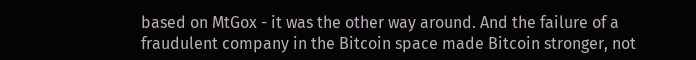based on MtGox - it was the other way around. And the failure of a fraudulent company in the Bitcoin space made Bitcoin stronger, not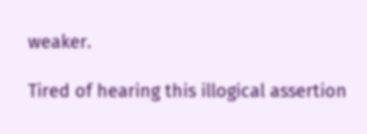weaker.

Tired of hearing this illogical assertion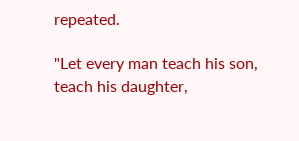repeated.

"Let every man teach his son, teach his daughter,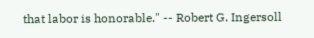that labor is honorable." -- Robert G. Ingersoll